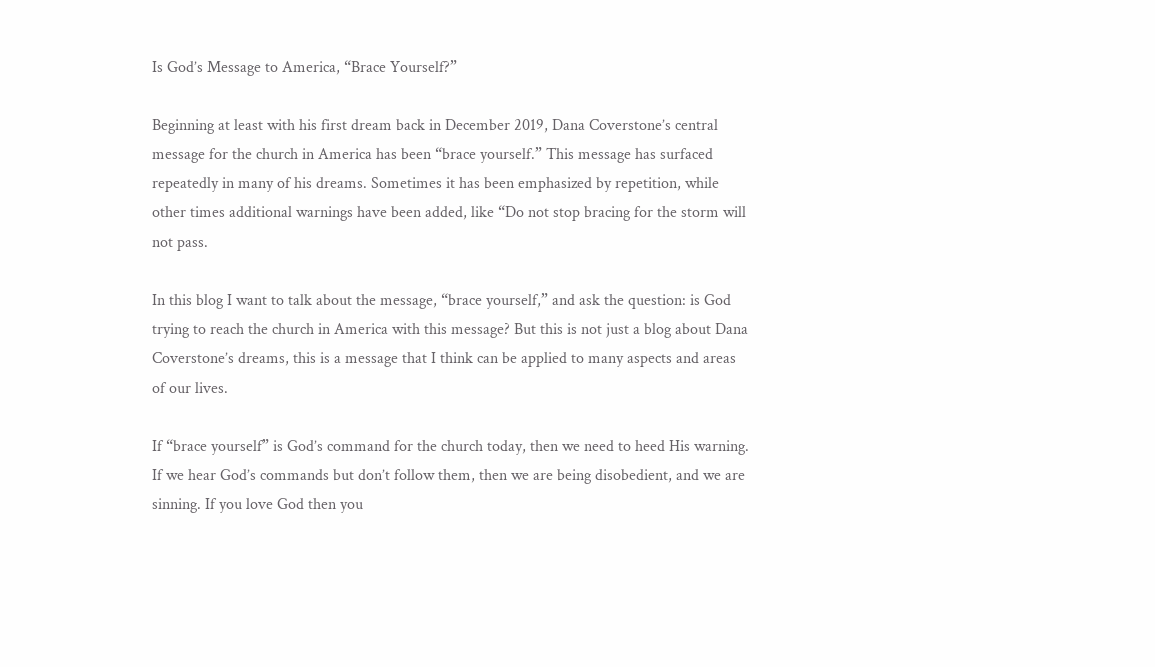Is God’s Message to America, “Brace Yourself?”

Beginning at least with his first dream back in December 2019, Dana Coverstone’s central message for the church in America has been “brace yourself.” This message has surfaced repeatedly in many of his dreams. Sometimes it has been emphasized by repetition, while other times additional warnings have been added, like “Do not stop bracing for the storm will not pass.

In this blog I want to talk about the message, “brace yourself,” and ask the question: is God trying to reach the church in America with this message? But this is not just a blog about Dana Coverstone’s dreams, this is a message that I think can be applied to many aspects and areas of our lives.

If “brace yourself” is God’s command for the church today, then we need to heed His warning. If we hear God’s commands but don’t follow them, then we are being disobedient, and we are sinning. If you love God then you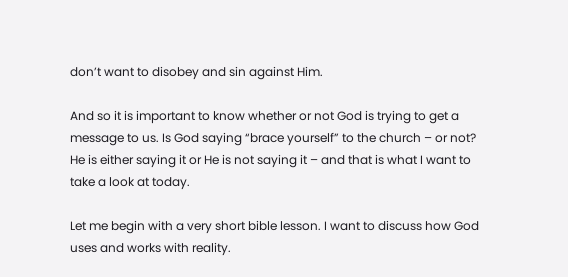don’t want to disobey and sin against Him.

And so it is important to know whether or not God is trying to get a message to us. Is God saying “brace yourself” to the church – or not? He is either saying it or He is not saying it – and that is what I want to take a look at today.

Let me begin with a very short bible lesson. I want to discuss how God uses and works with reality.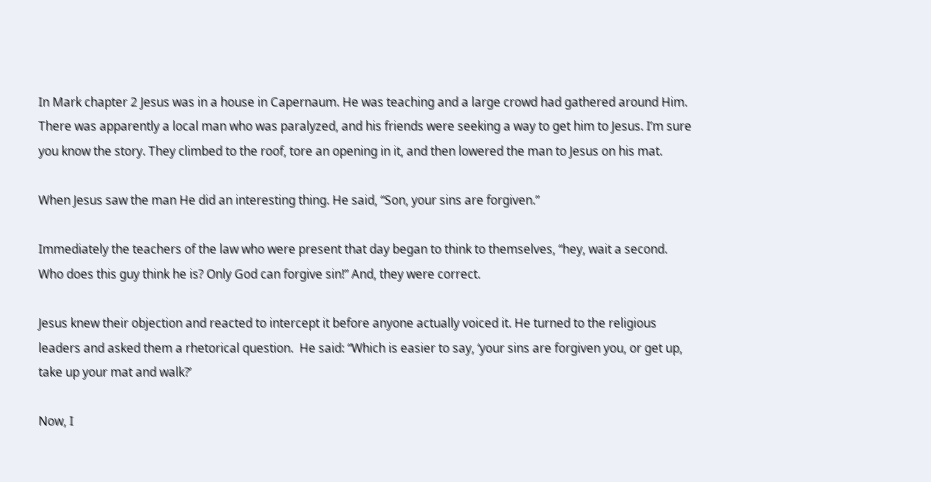In Mark chapter 2 Jesus was in a house in Capernaum. He was teaching and a large crowd had gathered around Him. There was apparently a local man who was paralyzed, and his friends were seeking a way to get him to Jesus. I’m sure you know the story. They climbed to the roof, tore an opening in it, and then lowered the man to Jesus on his mat.

When Jesus saw the man He did an interesting thing. He said, “Son, your sins are forgiven.”

Immediately the teachers of the law who were present that day began to think to themselves, “hey, wait a second. Who does this guy think he is? Only God can forgive sin!” And, they were correct.

Jesus knew their objection and reacted to intercept it before anyone actually voiced it. He turned to the religious leaders and asked them a rhetorical question.  He said: “Which is easier to say, ‘your sins are forgiven you, or get up, take up your mat and walk?’

Now, I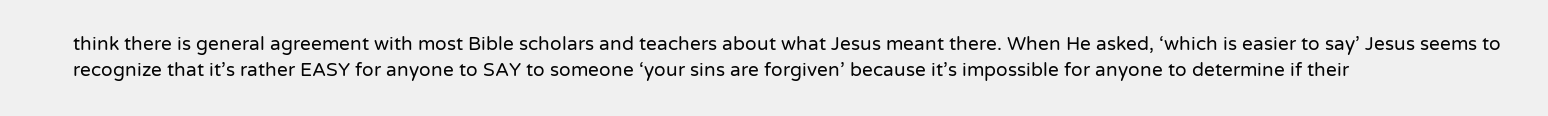think there is general agreement with most Bible scholars and teachers about what Jesus meant there. When He asked, ‘which is easier to say’ Jesus seems to recognize that it’s rather EASY for anyone to SAY to someone ‘your sins are forgiven’ because it’s impossible for anyone to determine if their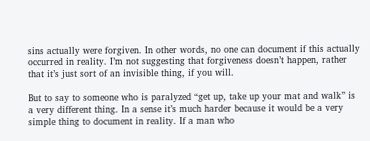sins actually were forgiven. In other words, no one can document if this actually occurred in reality. I’m not suggesting that forgiveness doesn’t happen, rather that it’s just sort of an invisible thing, if you will.

But to say to someone who is paralyzed “get up, take up your mat and walk” is a very different thing. In a sense it’s much harder because it would be a very simple thing to document in reality. If a man who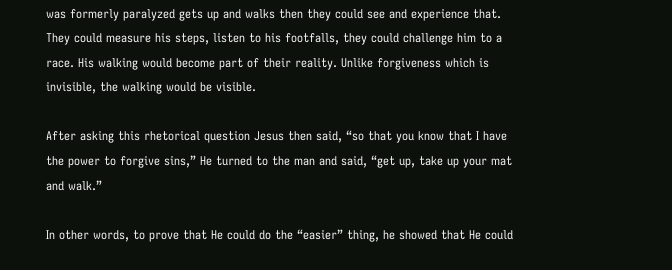was formerly paralyzed gets up and walks then they could see and experience that. They could measure his steps, listen to his footfalls, they could challenge him to a race. His walking would become part of their reality. Unlike forgiveness which is invisible, the walking would be visible.

After asking this rhetorical question Jesus then said, “so that you know that I have the power to forgive sins,” He turned to the man and said, “get up, take up your mat and walk.”

In other words, to prove that He could do the “easier” thing, he showed that He could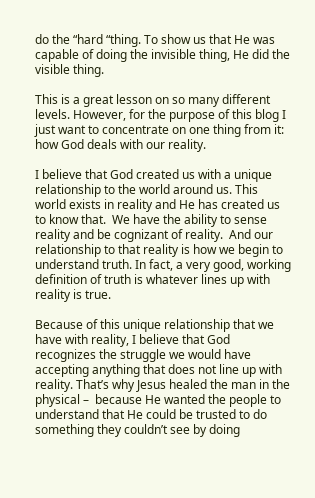do the “hard “thing. To show us that He was capable of doing the invisible thing, He did the visible thing.

This is a great lesson on so many different levels. However, for the purpose of this blog I just want to concentrate on one thing from it: how God deals with our reality.

I believe that God created us with a unique relationship to the world around us. This world exists in reality and He has created us to know that.  We have the ability to sense reality and be cognizant of reality.  And our relationship to that reality is how we begin to understand truth. In fact, a very good, working definition of truth is whatever lines up with reality is true.

Because of this unique relationship that we have with reality, I believe that God recognizes the struggle we would have accepting anything that does not line up with reality. That’s why Jesus healed the man in the physical –  because He wanted the people to understand that He could be trusted to do something they couldn’t see by doing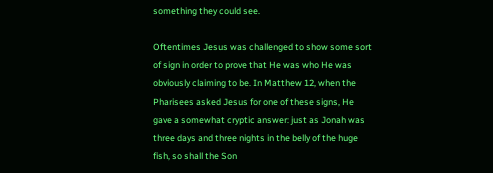something they could see.

Oftentimes Jesus was challenged to show some sort of sign in order to prove that He was who He was obviously claiming to be. In Matthew 12, when the Pharisees asked Jesus for one of these signs, He gave a somewhat cryptic answer: just as Jonah was three days and three nights in the belly of the huge fish, so shall the Son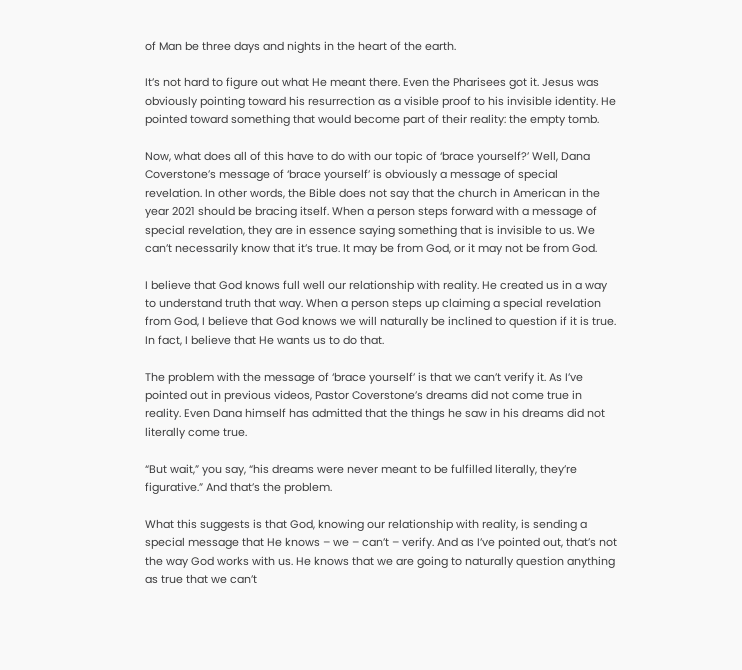of Man be three days and nights in the heart of the earth.

It’s not hard to figure out what He meant there. Even the Pharisees got it. Jesus was obviously pointing toward his resurrection as a visible proof to his invisible identity. He pointed toward something that would become part of their reality: the empty tomb.

Now, what does all of this have to do with our topic of ‘brace yourself?’ Well, Dana Coverstone’s message of ‘brace yourself’ is obviously a message of special revelation. In other words, the Bible does not say that the church in American in the year 2021 should be bracing itself. When a person steps forward with a message of special revelation, they are in essence saying something that is invisible to us. We can’t necessarily know that it’s true. It may be from God, or it may not be from God.

I believe that God knows full well our relationship with reality. He created us in a way to understand truth that way. When a person steps up claiming a special revelation from God, I believe that God knows we will naturally be inclined to question if it is true. In fact, I believe that He wants us to do that.

The problem with the message of ‘brace yourself’ is that we can’t verify it. As I’ve pointed out in previous videos, Pastor Coverstone’s dreams did not come true in reality. Even Dana himself has admitted that the things he saw in his dreams did not literally come true.

“But wait,” you say, “his dreams were never meant to be fulfilled literally, they’re figurative.” And that’s the problem.

What this suggests is that God, knowing our relationship with reality, is sending a special message that He knows – we – can’t – verify. And as I’ve pointed out, that’s not the way God works with us. He knows that we are going to naturally question anything as true that we can’t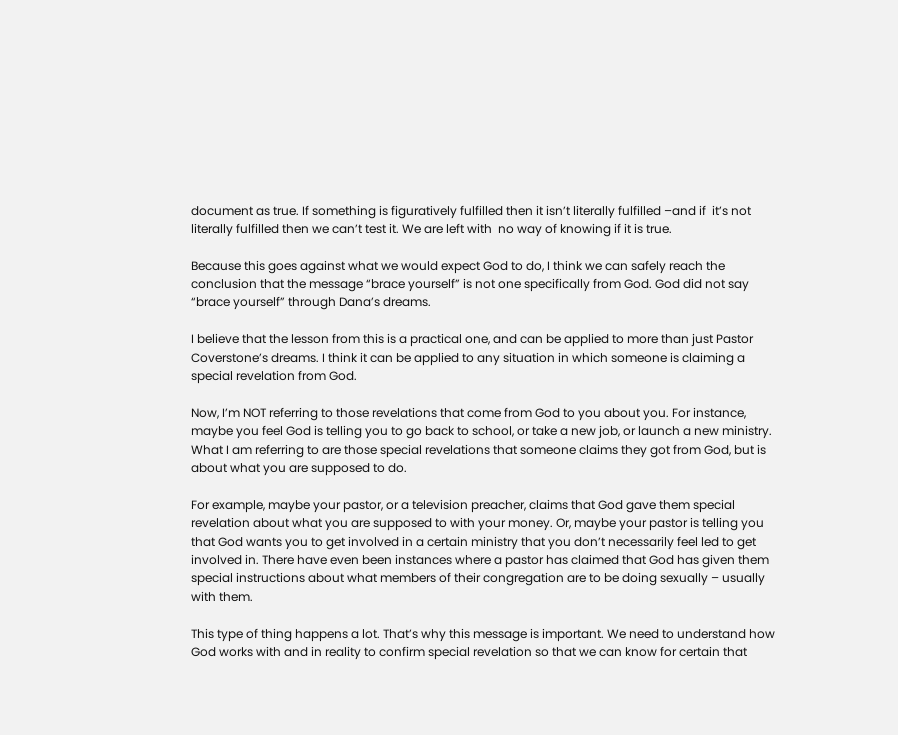document as true. If something is figuratively fulfilled then it isn’t literally fulfilled –and if  it’s not literally fulfilled then we can’t test it. We are left with  no way of knowing if it is true.

Because this goes against what we would expect God to do, I think we can safely reach the conclusion that the message “brace yourself” is not one specifically from God. God did not say “brace yourself” through Dana’s dreams.

I believe that the lesson from this is a practical one, and can be applied to more than just Pastor Coverstone’s dreams. I think it can be applied to any situation in which someone is claiming a special revelation from God.

Now, I’m NOT referring to those revelations that come from God to you about you. For instance, maybe you feel God is telling you to go back to school, or take a new job, or launch a new ministry. What I am referring to are those special revelations that someone claims they got from God, but is about what you are supposed to do.

For example, maybe your pastor, or a television preacher, claims that God gave them special revelation about what you are supposed to with your money. Or, maybe your pastor is telling you that God wants you to get involved in a certain ministry that you don’t necessarily feel led to get involved in. There have even been instances where a pastor has claimed that God has given them special instructions about what members of their congregation are to be doing sexually – usually with them.

This type of thing happens a lot. That’s why this message is important. We need to understand how God works with and in reality to confirm special revelation so that we can know for certain that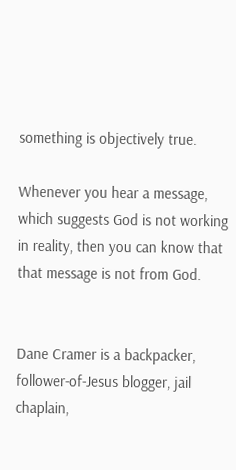something is objectively true.

Whenever you hear a message, which suggests God is not working in reality, then you can know that that message is not from God.


Dane Cramer is a backpacker, follower-of-Jesus blogger, jail chaplain,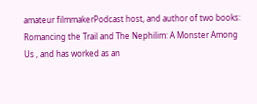amateur filmmakerPodcast host, and author of two books: Romancing the Trail and The Nephilim: A Monster Among Us , and has worked as an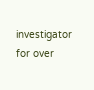investigator for over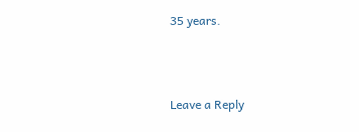35 years.



Leave a Reply